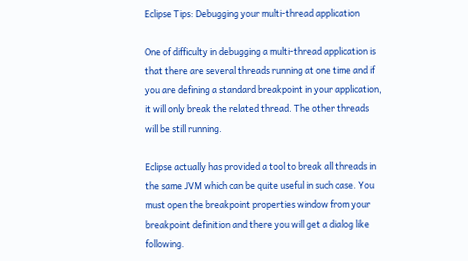Eclipse Tips: Debugging your multi-thread application

One of difficulty in debugging a multi-thread application is that there are several threads running at one time and if you are defining a standard breakpoint in your application, it will only break the related thread. The other threads will be still running.

Eclipse actually has provided a tool to break all threads in the same JVM which can be quite useful in such case. You must open the breakpoint properties window from your breakpoint definition and there you will get a dialog like following.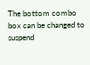The bottom combo box can be changed to suspend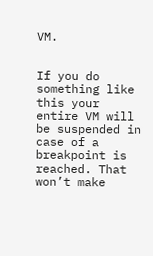VM.


If you do something like this your entire VM will be suspended in case of a breakpoint is reached. That won’t make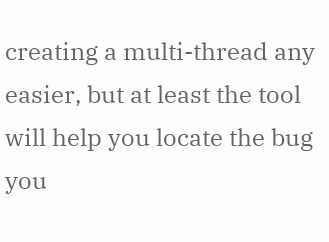creating a multi-thread any easier, but at least the tool will help you locate the bug you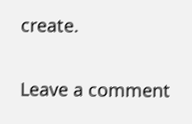create.

Leave a comment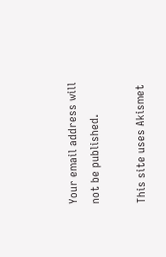Your email address will not be published.

This site uses Akismet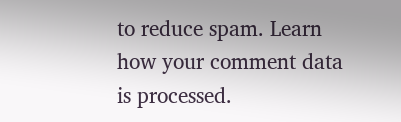to reduce spam. Learn how your comment data is processed.